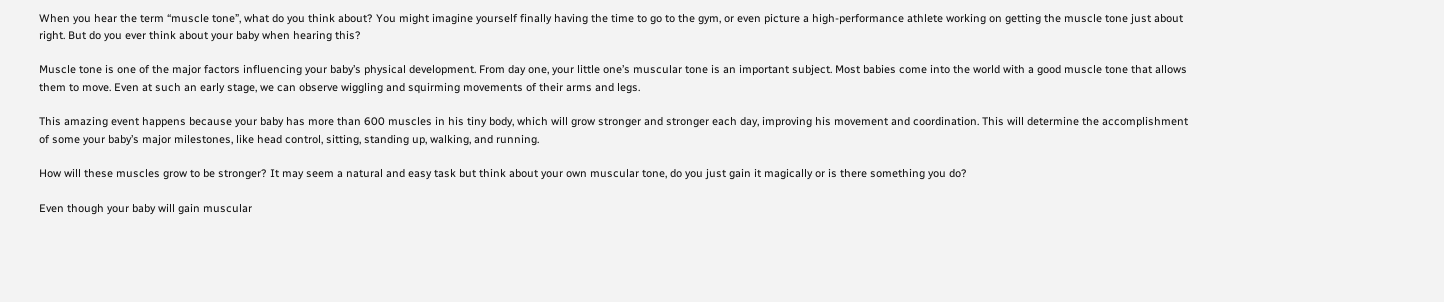When you hear the term “muscle tone”, what do you think about? You might imagine yourself finally having the time to go to the gym, or even picture a high-performance athlete working on getting the muscle tone just about right. But do you ever think about your baby when hearing this?

Muscle tone is one of the major factors influencing your baby’s physical development. From day one, your little one’s muscular tone is an important subject. Most babies come into the world with a good muscle tone that allows them to move. Even at such an early stage, we can observe wiggling and squirming movements of their arms and legs.

This amazing event happens because your baby has more than 600 muscles in his tiny body, which will grow stronger and stronger each day, improving his movement and coordination. This will determine the accomplishment of some your baby’s major milestones, like head control, sitting, standing up, walking, and running.

How will these muscles grow to be stronger? It may seem a natural and easy task but think about your own muscular tone, do you just gain it magically or is there something you do?

Even though your baby will gain muscular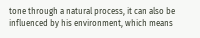tone through a natural process, it can also be influenced by his environment, which means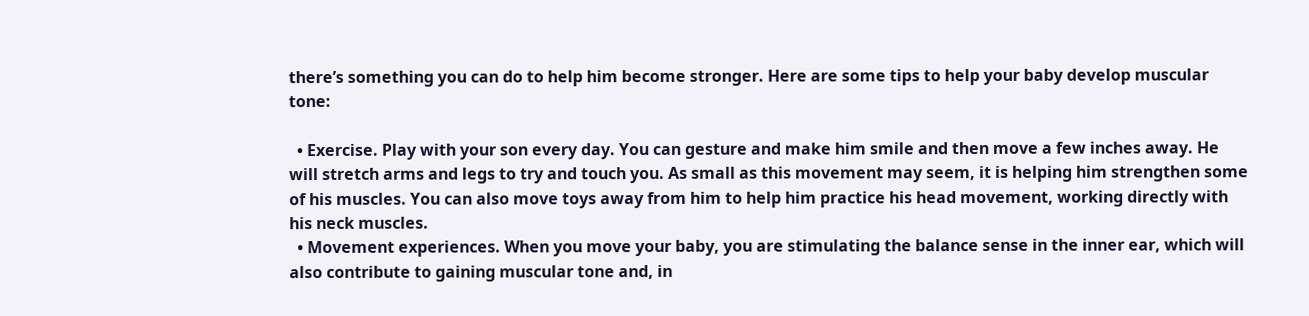there’s something you can do to help him become stronger. Here are some tips to help your baby develop muscular tone:

  • Exercise. Play with your son every day. You can gesture and make him smile and then move a few inches away. He will stretch arms and legs to try and touch you. As small as this movement may seem, it is helping him strengthen some of his muscles. You can also move toys away from him to help him practice his head movement, working directly with his neck muscles.
  • Movement experiences. When you move your baby, you are stimulating the balance sense in the inner ear, which will also contribute to gaining muscular tone and, in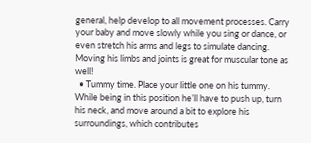general, help develop to all movement processes. Carry your baby and move slowly while you sing or dance, or even stretch his arms and legs to simulate dancing. Moving his limbs and joints is great for muscular tone as well!
  • Tummy time. Place your little one on his tummy. While being in this position he’ll have to push up, turn his neck, and move around a bit to explore his surroundings, which contributes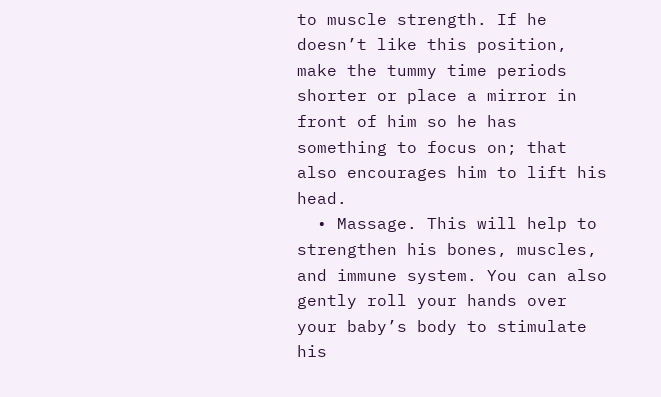to muscle strength. If he doesn’t like this position, make the tummy time periods shorter or place a mirror in front of him so he has something to focus on; that also encourages him to lift his head.
  • Massage. This will help to strengthen his bones, muscles, and immune system. You can also gently roll your hands over your baby’s body to stimulate his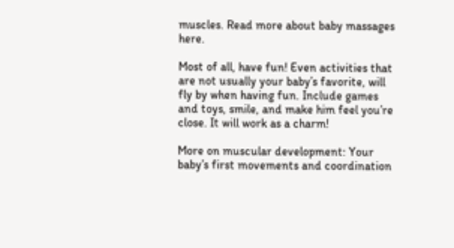muscles. Read more about baby massages here.

Most of all, have fun! Even activities that are not usually your baby’s favorite, will fly by when having fun. Include games and toys, smile, and make him feel you’re close. It will work as a charm!

More on muscular development: Your baby’s first movements and coordination